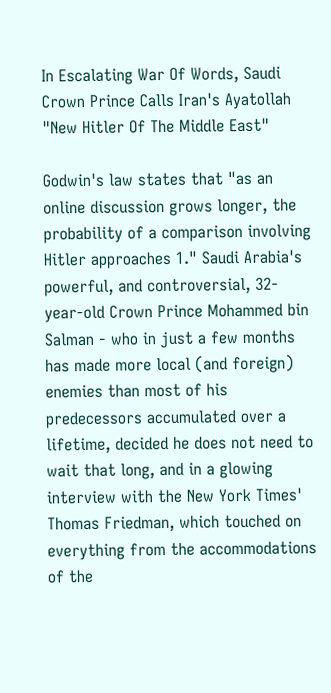In Escalating War Of Words, Saudi Crown Prince Calls Iran's Ayatollah "New Hitler Of The Middle East"

Godwin's law states that "as an online discussion grows longer, the probability of a comparison involving Hitler approaches 1." Saudi Arabia's powerful, and controversial, 32-year-old Crown Prince Mohammed bin Salman - who in just a few months has made more local (and foreign) enemies than most of his predecessors accumulated over a lifetime, decided he does not need to wait that long, and in a glowing interview with the New York Times' Thomas Friedman, which touched on everything from the accommodations of the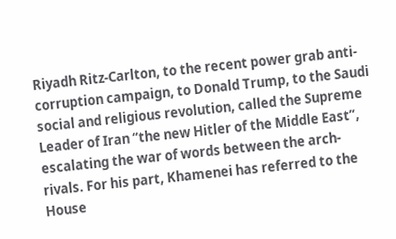Riyadh Ritz-Carlton, to the recent power grab anti-corruption campaign, to Donald Trump, to the Saudi social and religious revolution, called the Supreme Leader of Iran “the new Hitler of the Middle East”, escalating the war of words between the arch-rivals. For his part, Khamenei has referred to the House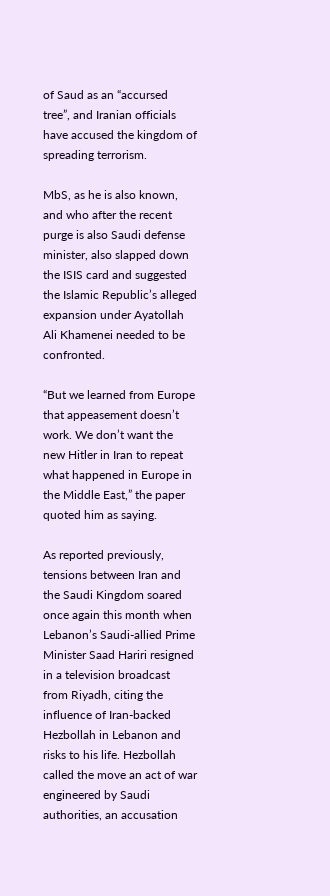of Saud as an “accursed tree”, and Iranian officials have accused the kingdom of spreading terrorism.

MbS, as he is also known, and who after the recent purge is also Saudi defense minister, also slapped down the ISIS card and suggested the Islamic Republic’s alleged expansion under Ayatollah Ali Khamenei needed to be confronted.

“But we learned from Europe that appeasement doesn’t work. We don’t want the new Hitler in Iran to repeat what happened in Europe in the Middle East,” the paper quoted him as saying.

As reported previously, tensions between Iran and the Saudi Kingdom soared once again this month when Lebanon’s Saudi-allied Prime Minister Saad Hariri resigned in a television broadcast from Riyadh, citing the influence of Iran-backed Hezbollah in Lebanon and risks to his life. Hezbollah called the move an act of war engineered by Saudi authorities, an accusation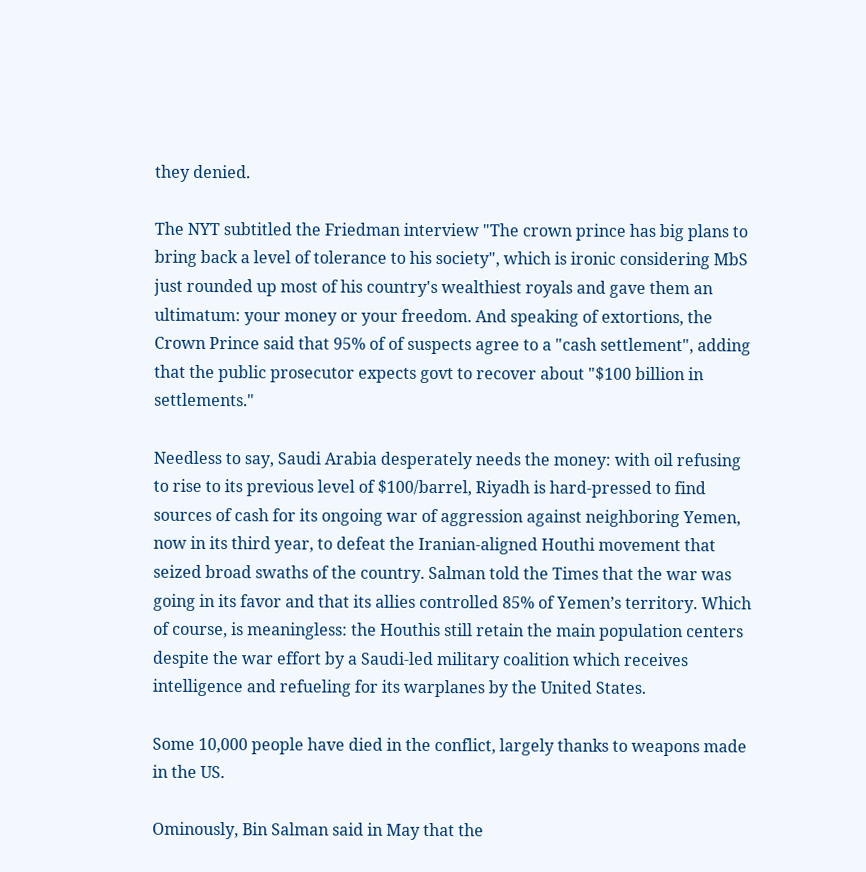they denied.

The NYT subtitled the Friedman interview "The crown prince has big plans to bring back a level of tolerance to his society", which is ironic considering MbS just rounded up most of his country's wealthiest royals and gave them an ultimatum: your money or your freedom. And speaking of extortions, the Crown Prince said that 95% of of suspects agree to a "cash settlement", adding that the public prosecutor expects govt to recover about "$100 billion in settlements."

Needless to say, Saudi Arabia desperately needs the money: with oil refusing to rise to its previous level of $100/barrel, Riyadh is hard-pressed to find sources of cash for its ongoing war of aggression against neighboring Yemen, now in its third year, to defeat the Iranian-aligned Houthi movement that seized broad swaths of the country. Salman told the Times that the war was going in its favor and that its allies controlled 85% of Yemen’s territory. Which of course, is meaningless: the Houthis still retain the main population centers despite the war effort by a Saudi-led military coalition which receives intelligence and refueling for its warplanes by the United States.

Some 10,000 people have died in the conflict, largely thanks to weapons made in the US.

Ominously, Bin Salman said in May that the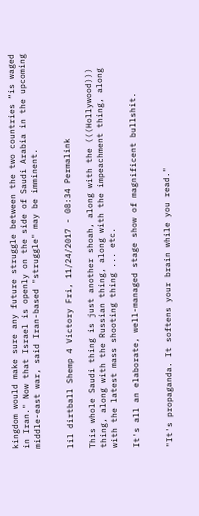kingdom would make sure any future struggle between the two countries “is waged in Iran." Now that Israel is openly on the side of Saudi Arabia in the upcoming middle-east war, said Iran-based "struggle" may be imminent.


lil dirtball Shemp 4 Victory Fri, 11/24/2017 - 08:34 Permalink

This whole Saudi thing is just another shoah, along with the (((Hollywood))) thing, along with the Russian thing, along with the impeachment thing, along with the latest mass shooting thing ... etc.

It's all an elaborate, well-managed stage show of magnificent bullshit.


"It's propaganda. It softens your brain while you read."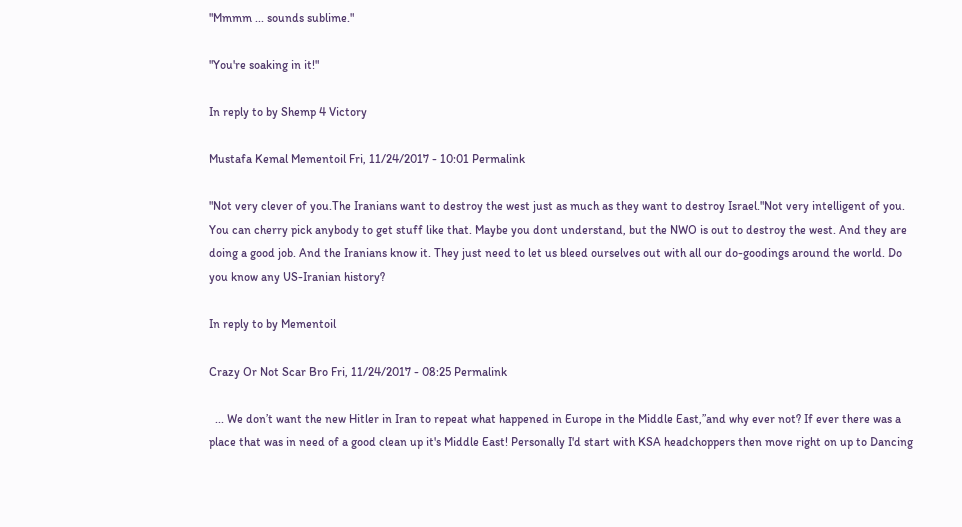"Mmmm ... sounds sublime."

"You're soaking in it!"

In reply to by Shemp 4 Victory

Mustafa Kemal Mementoil Fri, 11/24/2017 - 10:01 Permalink

"Not very clever of you.The Iranians want to destroy the west just as much as they want to destroy Israel."Not very intelligent of you. You can cherry pick anybody to get stuff like that. Maybe you dont understand, but the NWO is out to destroy the west. And they are doing a good job. And the Iranians know it. They just need to let us bleed ourselves out with all our do-goodings around the world. Do you know any US-Iranian history?

In reply to by Mementoil

Crazy Or Not Scar Bro Fri, 11/24/2017 - 08:25 Permalink

  ... We don’t want the new Hitler in Iran to repeat what happened in Europe in the Middle East,”and why ever not? If ever there was a place that was in need of a good clean up it's Middle East! Personally I'd start with KSA headchoppers then move right on up to Dancing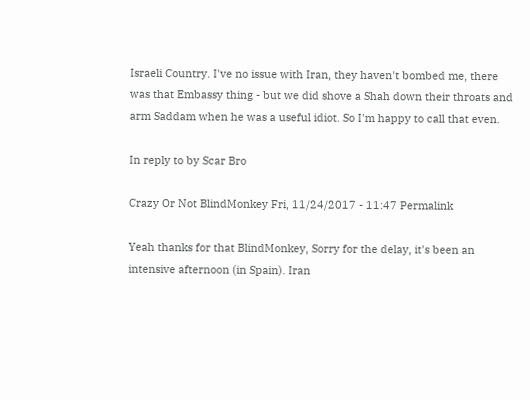Israeli Country. I've no issue with Iran, they haven't bombed me, there was that Embassy thing - but we did shove a Shah down their throats and arm Saddam when he was a useful idiot. So I'm happy to call that even.

In reply to by Scar Bro

Crazy Or Not BlindMonkey Fri, 11/24/2017 - 11:47 Permalink

Yeah thanks for that BlindMonkey, Sorry for the delay, it's been an intensive afternoon (in Spain). Iran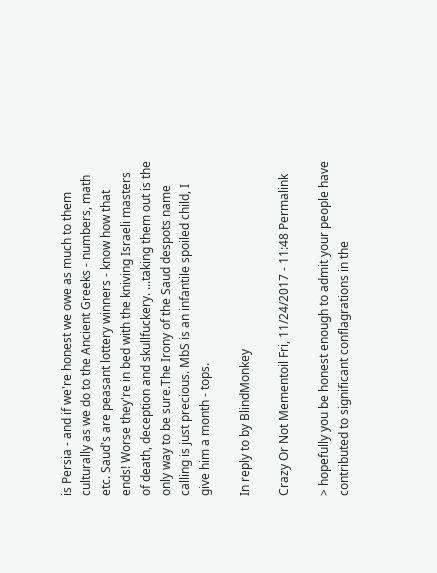is Persia - and if we're honest we owe as much to them culturally as we do to the Ancient Greeks - numbers, math etc. Saud's are peasant lottery winners - know how that ends! Worse they're in bed with the kniving Israeli masters of death, deception and skullfuckery. ...taking them out is the only way to be sure.The Irony of the Saud despots name calling is just precious. MbS is an infantile spoiled child, I give him a month - tops.

In reply to by BlindMonkey

Crazy Or Not Mementoil Fri, 11/24/2017 - 11:48 Permalink

> hopefully you be honest enough to admit your people have contributed to significant conflagrations in the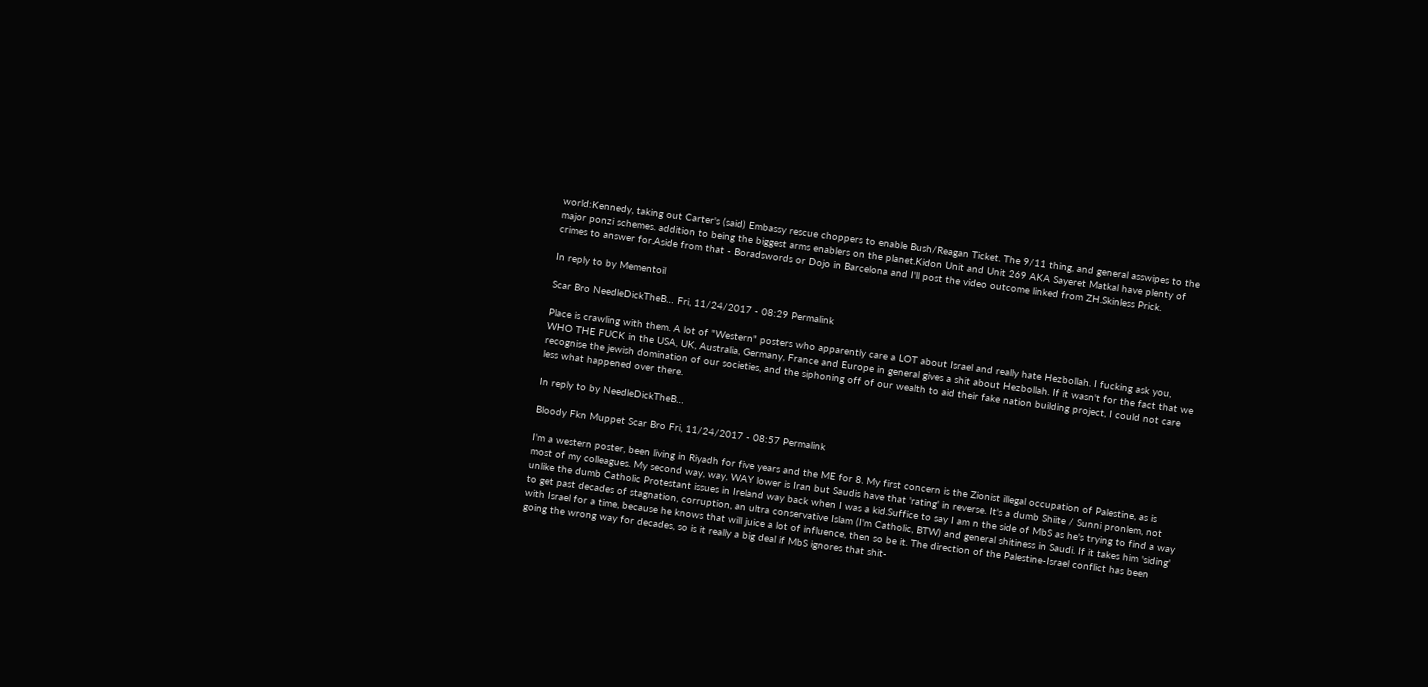world:Kennedy, taking out Carter's (said) Embassy rescue choppers to enable Bush/Reagan Ticket. The 9/11 thing, and general asswipes to the major ponzi schemes. addition to being the biggest arms enablers on the planet.Kidon Unit and Unit 269 AKA Sayeret Matkal have plenty of crimes to answer for.Aside from that - Boradswords or Dojo in Barcelona and I'll post the video outcome linked from ZH.Skinless Prick.

In reply to by Mementoil

Scar Bro NeedleDickTheB… Fri, 11/24/2017 - 08:29 Permalink

Place is crawling with them. A lot of "Western" posters who apparently care a LOT about Israel and really hate Hezbollah. I fucking ask you, WHO THE FUCK in the USA, UK, Australia, Germany, France and Europe in general gives a shit about Hezbollah. If it wasn't for the fact that we recognise the jewish domination of our societies, and the siphoning off of our wealth to aid their fake nation building project, I could not care less what happened over there.

In reply to by NeedleDickTheB…

Bloody Fkn Muppet Scar Bro Fri, 11/24/2017 - 08:57 Permalink

I'm a western poster, been living in Riyadh for five years and the ME for 8. My first concern is the Zionist illegal occupation of Palestine, as is most of my colleagues. My second way, way, WAY lower is Iran but Saudis have that 'rating' in reverse. It's a dumb Shiite / Sunni pronlem, not unlike the dumb Catholic Protestant issues in Ireland way back when I was a kid.Suffice to say I am n the side of MbS as he's trying to find a way to get past decades of stagnation, corruption, an ultra conservative Islam (I'm Catholic, BTW) and general shitiness in Saudi. If it takes him 'siding' with Israel for a time, because he knows that will juice a lot of influence, then so be it. The direction of the Palestine-Israel conflict has been going the wrong way for decades, so is it really a big deal if MbS ignores that shit-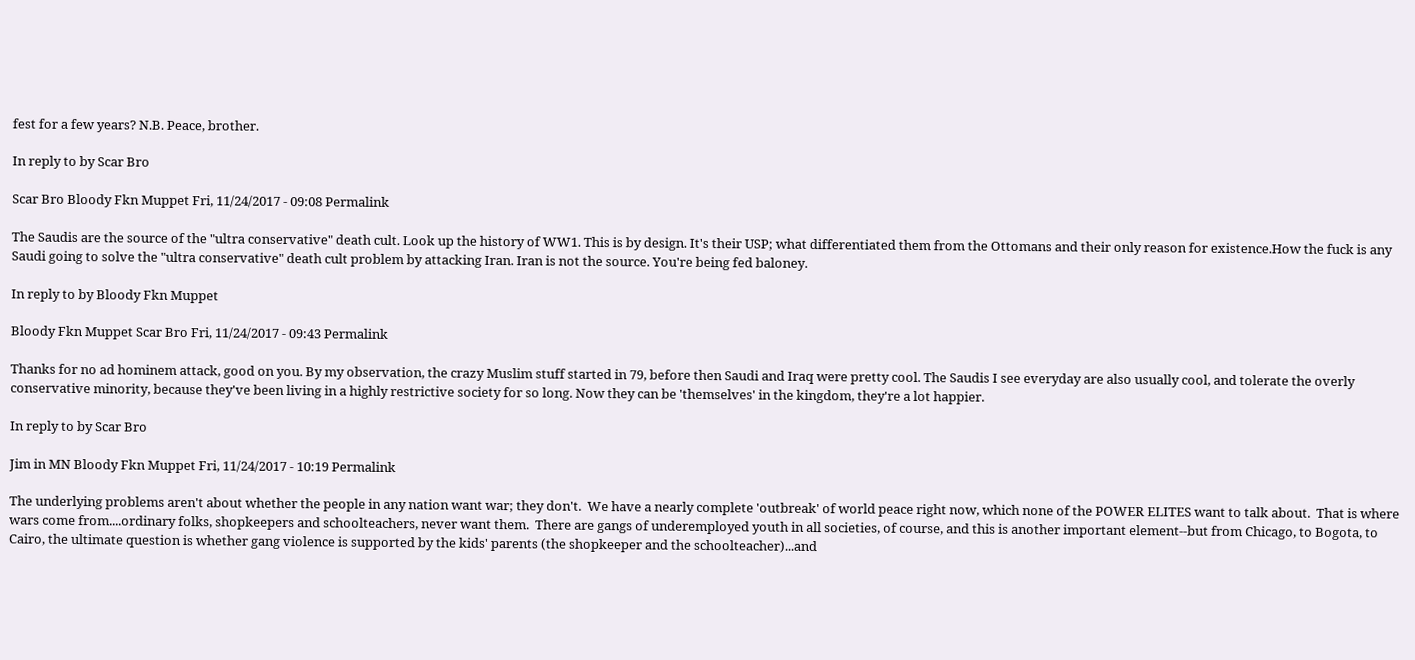fest for a few years? N.B. Peace, brother.

In reply to by Scar Bro

Scar Bro Bloody Fkn Muppet Fri, 11/24/2017 - 09:08 Permalink

The Saudis are the source of the "ultra conservative" death cult. Look up the history of WW1. This is by design. It's their USP; what differentiated them from the Ottomans and their only reason for existence.How the fuck is any Saudi going to solve the "ultra conservative" death cult problem by attacking Iran. Iran is not the source. You're being fed baloney.

In reply to by Bloody Fkn Muppet

Bloody Fkn Muppet Scar Bro Fri, 11/24/2017 - 09:43 Permalink

Thanks for no ad hominem attack, good on you. By my observation, the crazy Muslim stuff started in 79, before then Saudi and Iraq were pretty cool. The Saudis I see everyday are also usually cool, and tolerate the overly conservative minority, because they've been living in a highly restrictive society for so long. Now they can be 'themselves' in the kingdom, they're a lot happier.

In reply to by Scar Bro

Jim in MN Bloody Fkn Muppet Fri, 11/24/2017 - 10:19 Permalink

The underlying problems aren't about whether the people in any nation want war; they don't.  We have a nearly complete 'outbreak' of world peace right now, which none of the POWER ELITES want to talk about.  That is where wars come from....ordinary folks, shopkeepers and schoolteachers, never want them.  There are gangs of underemployed youth in all societies, of course, and this is another important element--but from Chicago, to Bogota, to Cairo, the ultimate question is whether gang violence is supported by the kids' parents (the shopkeeper and the schoolteacher)...and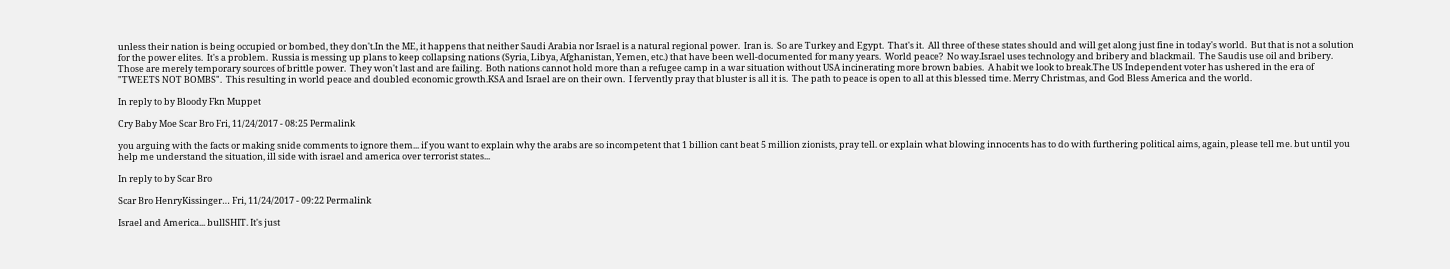unless their nation is being occupied or bombed, they don't.In the ME, it happens that neither Saudi Arabia nor Israel is a natural regional power.  Iran is.  So are Turkey and Egypt.  That's it.  All three of these states should and will get along just fine in today's world.  But that is not a solution for the power elites.  It's a problem.  Russia is messing up plans to keep collapsing nations (Syria, Libya, Afghanistan, Yemen, etc.) that have been well-documented for many years.  World peace?  No way.Israel uses technology and bribery and blackmail.  The Saudis use oil and bribery.  Those are merely temporary sources of brittle power.  They won't last and are failing.  Both nations cannot hold more than a refugee camp in a war situation without USA incinerating more brown babies.  A habit we look to break.The US Independent voter has ushered in the era of "TWEETS NOT BOMBS".  This resulting in world peace and doubled economic growth.KSA and Israel are on their own.  I fervently pray that bluster is all it is.  The path to peace is open to all at this blessed time. Merry Christmas, and God Bless America and the world.

In reply to by Bloody Fkn Muppet

Cry Baby Moe Scar Bro Fri, 11/24/2017 - 08:25 Permalink

you arguing with the facts or making snide comments to ignore them... if you want to explain why the arabs are so incompetent that 1 billion cant beat 5 million zionists, pray tell. or explain what blowing innocents has to do with furthering political aims, again, please tell me. but until you help me understand the situation, ill side with israel and america over terrorist states...

In reply to by Scar Bro

Scar Bro HenryKissinger… Fri, 11/24/2017 - 09:22 Permalink

Israel and America... bullSHIT. It's just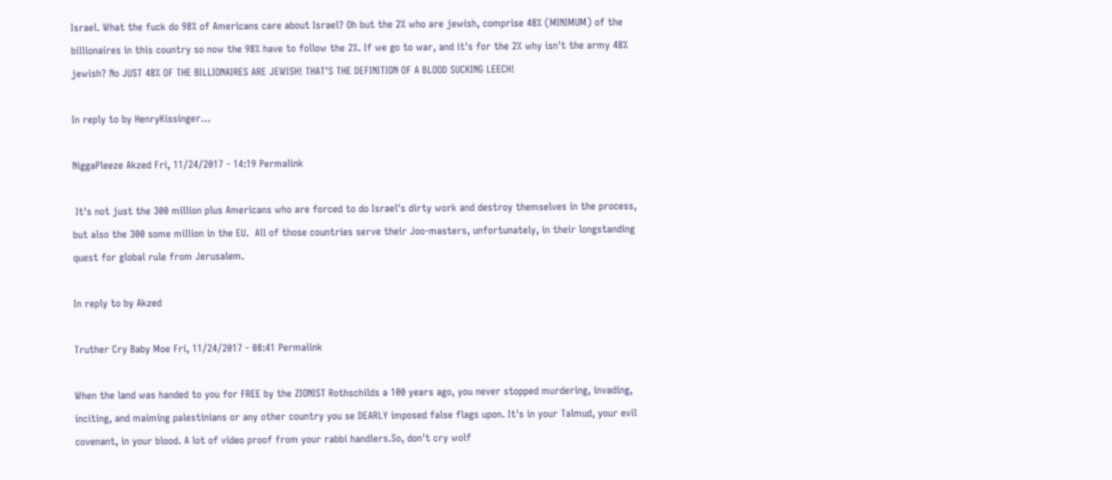Israel. What the fuck do 98% of Americans care about Israel? Oh but the 2% who are jewish, comprise 48% (MINIMUM) of the billionaires in this country so now the 98% have to follow the 2%. If we go to war, and it's for the 2% why isn't the army 48% jewish? No JUST 48% OF THE BILLIONAIRES ARE JEWISH! THAT'S THE DEFINITION OF A BLOOD SUCKING LEECH!

In reply to by HenryKissinger…

NiggaPleeze Akzed Fri, 11/24/2017 - 14:19 Permalink

 It's not just the 300 million plus Americans who are forced to do Israel's dirty work and destroy themselves in the process, but also the 300 some million in the EU.  All of those countries serve their Joo-masters, unfortunately, in their longstanding quest for global rule from Jerusalem.

In reply to by Akzed

Truther Cry Baby Moe Fri, 11/24/2017 - 08:41 Permalink

When the land was handed to you for FREE by the ZIONIST Rothschilds a 100 years ago, you never stopped murdering, invading, inciting, and maiming palestinians or any other country you se DEARLY imposed false flags upon. It's in your Talmud, your evil covenant, in your blood. A lot of video proof from your rabbi handlers.So, don't cry wolf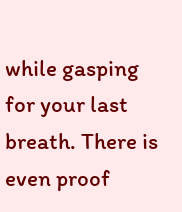while gasping for your last breath. There is even proof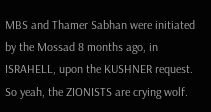MBS and Thamer Sabhan were initiated by the Mossad 8 months ago, in ISRAHELL, upon the KUSHNER request. So yeah, the ZIONISTS are crying wolf.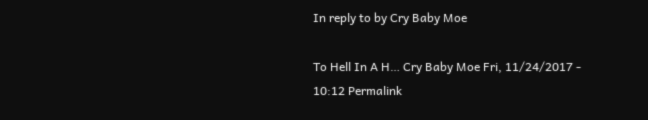In reply to by Cry Baby Moe

To Hell In A H… Cry Baby Moe Fri, 11/24/2017 - 10:12 Permalink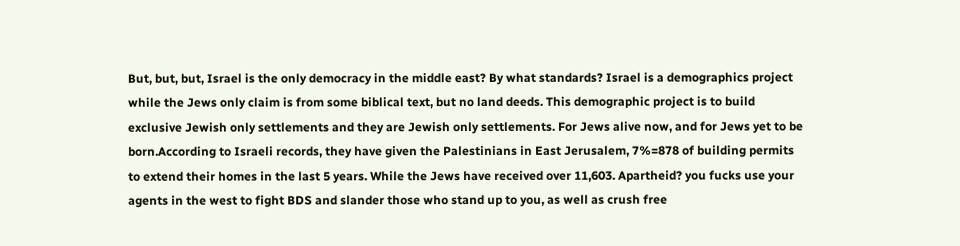But, but, but, Israel is the only democracy in the middle east? By what standards? Israel is a demographics project while the Jews only claim is from some biblical text, but no land deeds. This demographic project is to build exclusive Jewish only settlements and they are Jewish only settlements. For Jews alive now, and for Jews yet to be born.According to Israeli records, they have given the Palestinians in East Jerusalem, 7%=878 of building permits to extend their homes in the last 5 years. While the Jews have received over 11,603. Apartheid? you fucks use your agents in the west to fight BDS and slander those who stand up to you, as well as crush free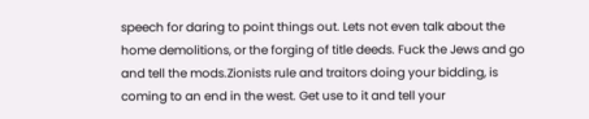speech for daring to point things out. Lets not even talk about the home demolitions, or the forging of title deeds. Fuck the Jews and go and tell the mods.Zionists rule and traitors doing your bidding, is coming to an end in the west. Get use to it and tell your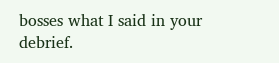bosses what I said in your debrief.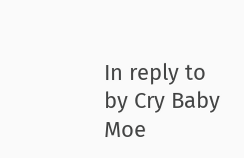In reply to by Cry Baby Moe